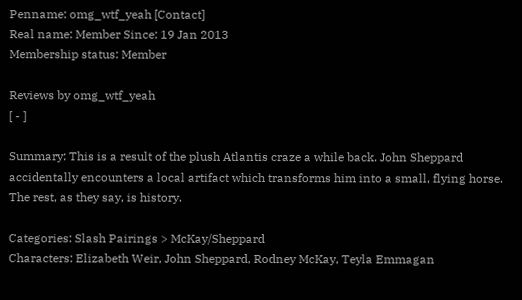Penname: omg_wtf_yeah [Contact]
Real name: Member Since: 19 Jan 2013
Membership status: Member

Reviews by omg_wtf_yeah
[ - ]

Summary: This is a result of the plush Atlantis craze a while back. John Sheppard accidentally encounters a local artifact which transforms him into a small, flying horse. The rest, as they say, is history.

Categories: Slash Pairings > McKay/Sheppard
Characters: Elizabeth Weir, John Sheppard, Rodney McKay, Teyla Emmagan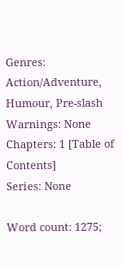Genres: Action/Adventure, Humour, Pre-slash
Warnings: None
Chapters: 1 [Table of Contents]
Series: None

Word count: 1275;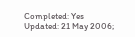Completed: Yes
Updated: 21 May 2006;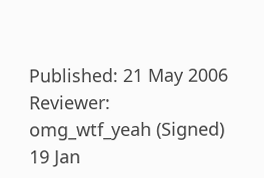Published: 21 May 2006
Reviewer: omg_wtf_yeah (Signed)
19 Jan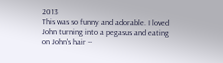2013
This was so funny and adorable. I loved John turning into a pegasus and eating on John's hair --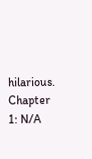hilarious.
Chapter 1: N/A